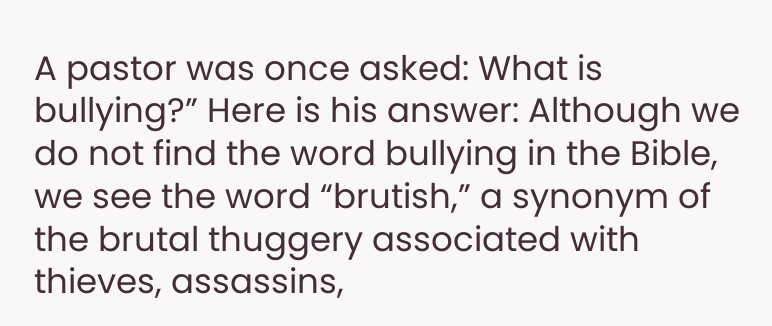A pastor was once asked: What is bullying?” Here is his answer: Although we do not find the word bullying in the Bible, we see the word “brutish,” a synonym of the brutal thuggery associated with thieves, assassins,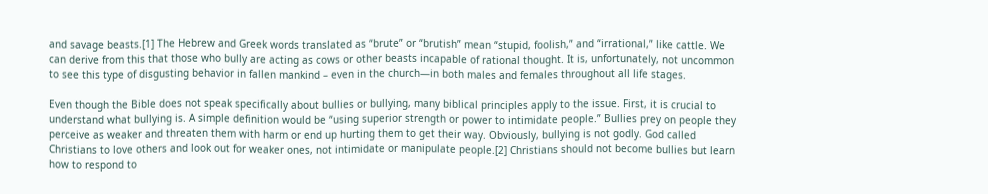and savage beasts.[1] The Hebrew and Greek words translated as “brute” or “brutish” mean “stupid, foolish,” and “irrational,” like cattle. We can derive from this that those who bully are acting as cows or other beasts incapable of rational thought. It is, unfortunately, not uncommon to see this type of disgusting behavior in fallen mankind – even in the church—in both males and females throughout all life stages.

Even though the Bible does not speak specifically about bullies or bullying, many biblical principles apply to the issue. First, it is crucial to understand what bullying is. A simple definition would be “using superior strength or power to intimidate people.” Bullies prey on people they perceive as weaker and threaten them with harm or end up hurting them to get their way. Obviously, bullying is not godly. God called Christians to love others and look out for weaker ones, not intimidate or manipulate people.[2] Christians should not become bullies but learn how to respond to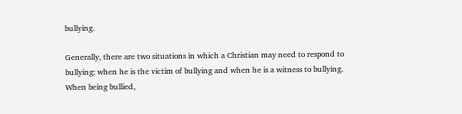bullying.

Generally, there are two situations in which a Christian may need to respond to bullying: when he is the victim of bullying and when he is a witness to bullying. When being bullied,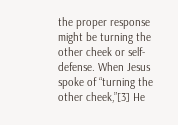the proper response might be turning the other cheek or self-defense. When Jesus spoke of “turning the other cheek,”[3] He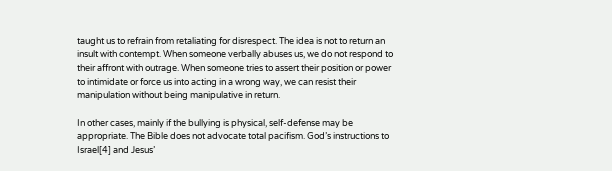taught us to refrain from retaliating for disrespect. The idea is not to return an insult with contempt. When someone verbally abuses us, we do not respond to their affront with outrage. When someone tries to assert their position or power to intimidate or force us into acting in a wrong way, we can resist their manipulation without being manipulative in return.

In other cases, mainly if the bullying is physical, self-defense may be appropriate. The Bible does not advocate total pacifism. God’s instructions to Israel[4] and Jesus’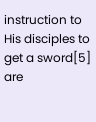instruction to His disciples to get a sword[5] are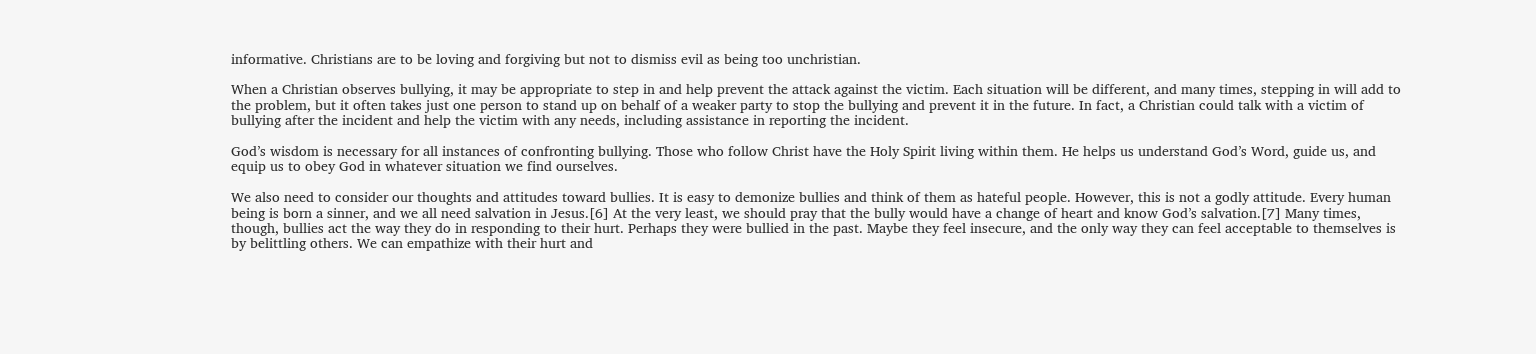informative. Christians are to be loving and forgiving but not to dismiss evil as being too unchristian.

When a Christian observes bullying, it may be appropriate to step in and help prevent the attack against the victim. Each situation will be different, and many times, stepping in will add to the problem, but it often takes just one person to stand up on behalf of a weaker party to stop the bullying and prevent it in the future. In fact, a Christian could talk with a victim of bullying after the incident and help the victim with any needs, including assistance in reporting the incident.

God’s wisdom is necessary for all instances of confronting bullying. Those who follow Christ have the Holy Spirit living within them. He helps us understand God’s Word, guide us, and equip us to obey God in whatever situation we find ourselves.

We also need to consider our thoughts and attitudes toward bullies. It is easy to demonize bullies and think of them as hateful people. However, this is not a godly attitude. Every human being is born a sinner, and we all need salvation in Jesus.[6] At the very least, we should pray that the bully would have a change of heart and know God’s salvation.[7] Many times, though, bullies act the way they do in responding to their hurt. Perhaps they were bullied in the past. Maybe they feel insecure, and the only way they can feel acceptable to themselves is by belittling others. We can empathize with their hurt and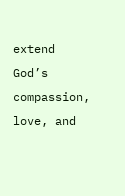extend God’s compassion, love, and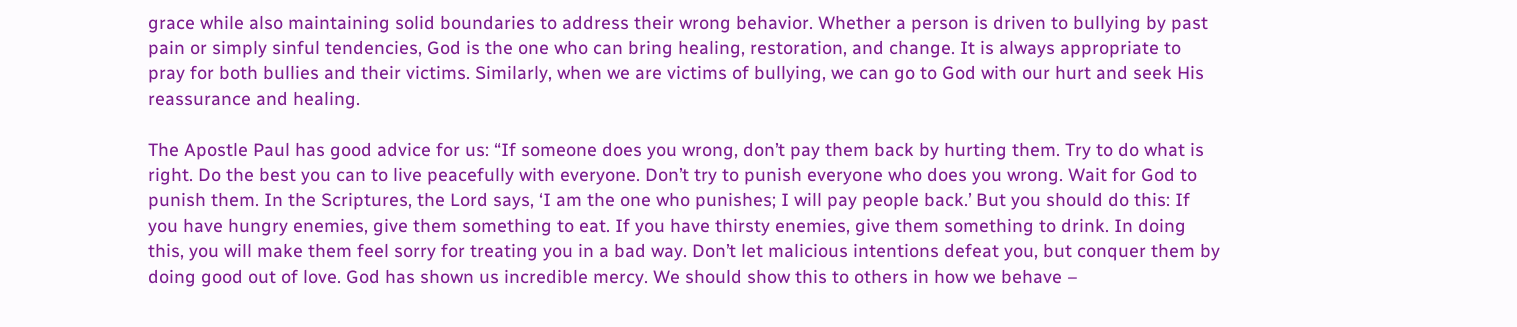grace while also maintaining solid boundaries to address their wrong behavior. Whether a person is driven to bullying by past pain or simply sinful tendencies, God is the one who can bring healing, restoration, and change. It is always appropriate to pray for both bullies and their victims. Similarly, when we are victims of bullying, we can go to God with our hurt and seek His reassurance and healing.

The Apostle Paul has good advice for us: “If someone does you wrong, don’t pay them back by hurting them. Try to do what is right. Do the best you can to live peacefully with everyone. Don’t try to punish everyone who does you wrong. Wait for God to punish them. In the Scriptures, the Lord says, ‘I am the one who punishes; I will pay people back.’ But you should do this: If you have hungry enemies, give them something to eat. If you have thirsty enemies, give them something to drink. In doing this, you will make them feel sorry for treating you in a bad way. Don’t let malicious intentions defeat you, but conquer them by doing good out of love. God has shown us incredible mercy. We should show this to others in how we behave –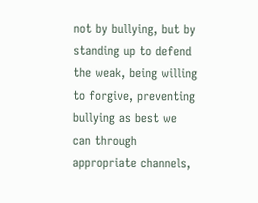not by bullying, but by standing up to defend the weak, being willing to forgive, preventing bullying as best we can through appropriate channels,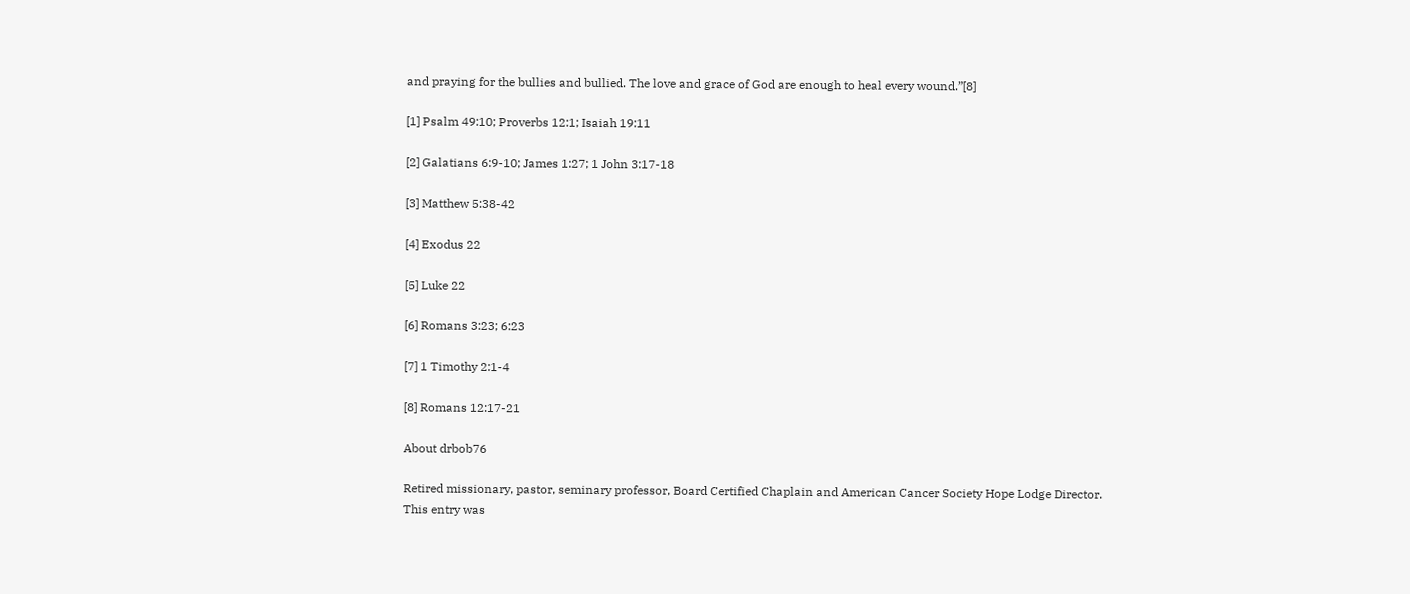and praying for the bullies and bullied. The love and grace of God are enough to heal every wound.”[8]

[1] Psalm 49:10; Proverbs 12:1; Isaiah 19:11

[2] Galatians 6:9-10; James 1:27; 1 John 3:17-18

[3] Matthew 5:38-42

[4] Exodus 22

[5] Luke 22

[6] Romans 3:23; 6:23

[7] 1 Timothy 2:1-4

[8] Romans 12:17-21

About drbob76

Retired missionary, pastor, seminary professor, Board Certified Chaplain and American Cancer Society Hope Lodge Director.
This entry was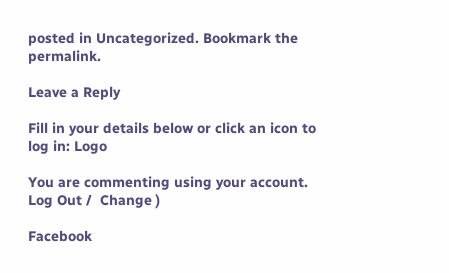posted in Uncategorized. Bookmark the permalink.

Leave a Reply

Fill in your details below or click an icon to log in: Logo

You are commenting using your account. Log Out /  Change )

Facebook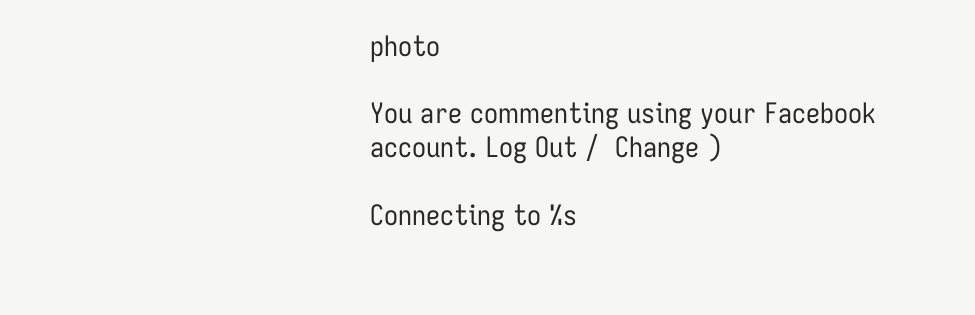photo

You are commenting using your Facebook account. Log Out /  Change )

Connecting to %s